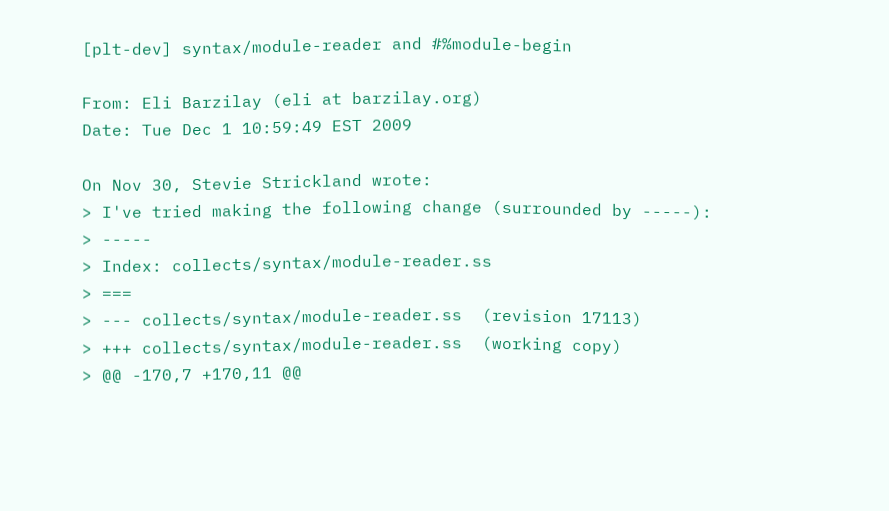[plt-dev] syntax/module-reader and #%module-begin

From: Eli Barzilay (eli at barzilay.org)
Date: Tue Dec 1 10:59:49 EST 2009

On Nov 30, Stevie Strickland wrote:
> I've tried making the following change (surrounded by -----):
> -----
> Index: collects/syntax/module-reader.ss
> ===
> --- collects/syntax/module-reader.ss  (revision 17113)
> +++ collects/syntax/module-reader.ss  (working copy)
> @@ -170,7 +170,11 @@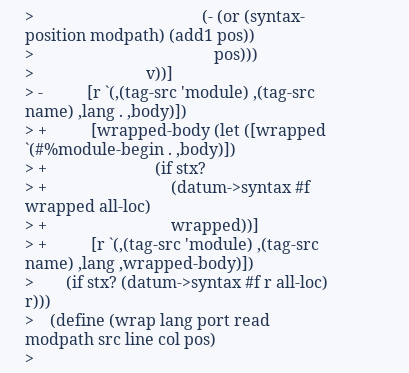>                                          (- (or (syntax-position modpath) (add1 pos))
>                                             pos)))
>                            v))]
> -           [r `(,(tag-src 'module) ,(tag-src name) ,lang . ,body)])
> +           [wrapped-body (let ([wrapped `(#%module-begin . ,body)])
> +                           (if stx?
> +                               (datum->syntax #f wrapped all-loc)
> +                               wrapped))]
> +           [r `(,(tag-src 'module) ,(tag-src name) ,lang ,wrapped-body)])
>        (if stx? (datum->syntax #f r all-loc) r)))
>    (define (wrap lang port read modpath src line col pos)
>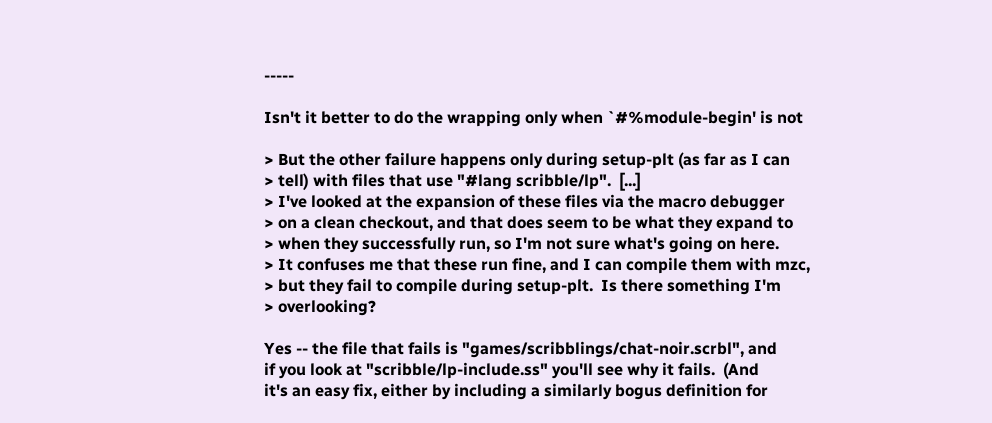-----

Isn't it better to do the wrapping only when `#%module-begin' is not

> But the other failure happens only during setup-plt (as far as I can
> tell) with files that use "#lang scribble/lp".  [...]
> I've looked at the expansion of these files via the macro debugger
> on a clean checkout, and that does seem to be what they expand to
> when they successfully run, so I'm not sure what's going on here.
> It confuses me that these run fine, and I can compile them with mzc,
> but they fail to compile during setup-plt.  Is there something I'm
> overlooking?

Yes -- the file that fails is "games/scribblings/chat-noir.scrbl", and
if you look at "scribble/lp-include.ss" you'll see why it fails.  (And
it's an easy fix, either by including a similarly bogus definition for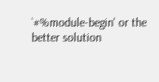`#%module-begin' or the better solution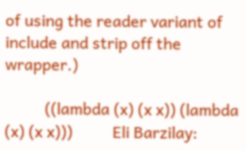of using the reader variant of
include and strip off the wrapper.)

          ((lambda (x) (x x)) (lambda (x) (x x)))          Eli Barzilay: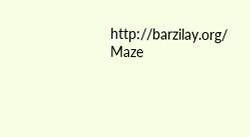http://barzilay.org/                   Maze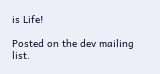is Life!

Posted on the dev mailing list.